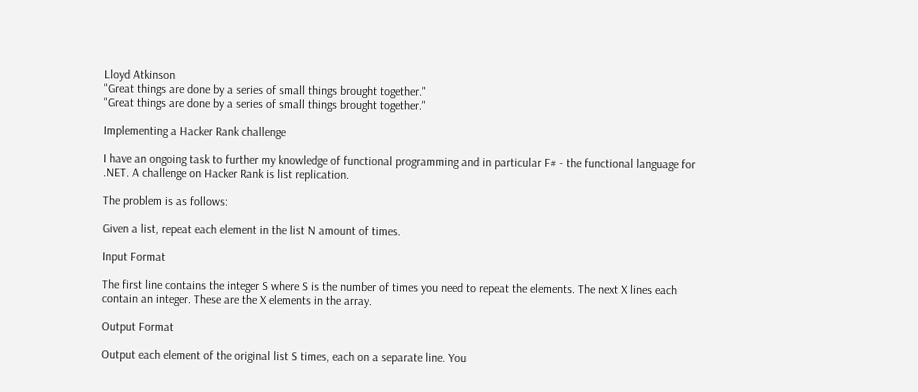Lloyd Atkinson
"Great things are done by a series of small things brought together."
"Great things are done by a series of small things brought together."

Implementing a Hacker Rank challenge

I have an ongoing task to further my knowledge of functional programming and in particular F# - the functional language for .NET. A challenge on Hacker Rank is list replication.

The problem is as follows:

Given a list, repeat each element in the list N amount of times.

Input Format

The first line contains the integer S where S is the number of times you need to repeat the elements. The next X lines each contain an integer. These are the X elements in the array.

Output Format

Output each element of the original list S times, each on a separate line. You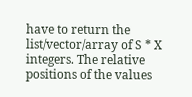have to return the list/vector/array of S * X integers. The relative positions of the values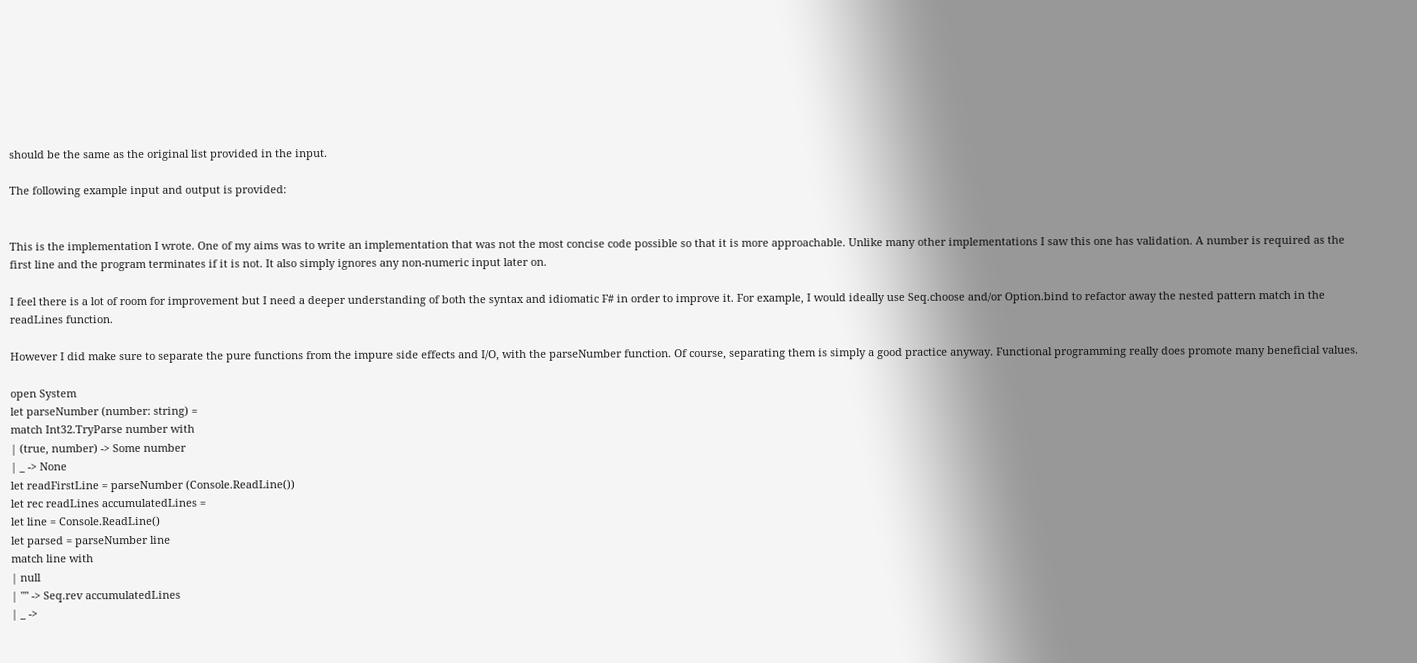should be the same as the original list provided in the input.

The following example input and output is provided:


This is the implementation I wrote. One of my aims was to write an implementation that was not the most concise code possible so that it is more approachable. Unlike many other implementations I saw this one has validation. A number is required as the first line and the program terminates if it is not. It also simply ignores any non-numeric input later on.

I feel there is a lot of room for improvement but I need a deeper understanding of both the syntax and idiomatic F# in order to improve it. For example, I would ideally use Seq.choose and/or Option.bind to refactor away the nested pattern match in the readLines function.

However I did make sure to separate the pure functions from the impure side effects and I/O, with the parseNumber function. Of course, separating them is simply a good practice anyway. Functional programming really does promote many beneficial values.

open System
let parseNumber (number: string) =
match Int32.TryParse number with
| (true, number) -> Some number
| _ -> None
let readFirstLine = parseNumber (Console.ReadLine())
let rec readLines accumulatedLines =
let line = Console.ReadLine()
let parsed = parseNumber line
match line with
| null
| "" -> Seq.rev accumulatedLines
| _ ->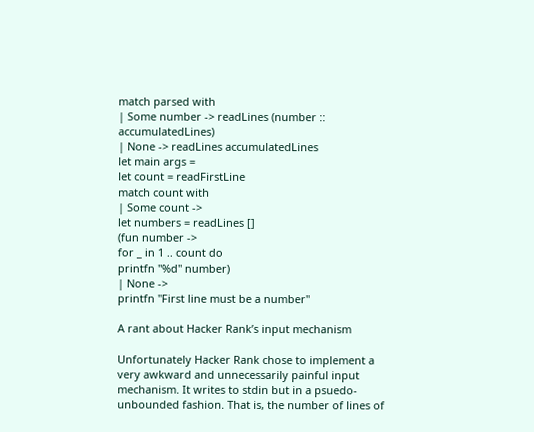match parsed with
| Some number -> readLines (number :: accumulatedLines)
| None -> readLines accumulatedLines
let main args =
let count = readFirstLine
match count with
| Some count ->
let numbers = readLines []
(fun number ->
for _ in 1 .. count do
printfn "%d" number)
| None ->
printfn "First line must be a number"

A rant about Hacker Rank’s input mechanism

Unfortunately Hacker Rank chose to implement a very awkward and unnecessarily painful input mechanism. It writes to stdin but in a psuedo-unbounded fashion. That is, the number of lines of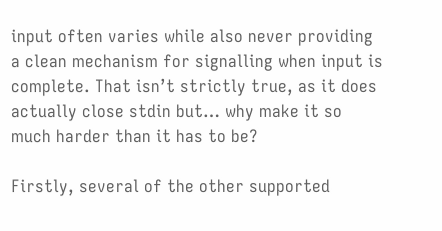input often varies while also never providing a clean mechanism for signalling when input is complete. That isn’t strictly true, as it does actually close stdin but… why make it so much harder than it has to be?

Firstly, several of the other supported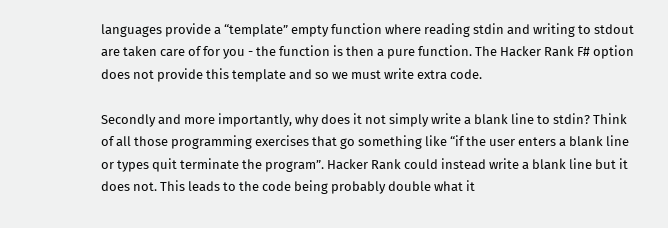languages provide a “template” empty function where reading stdin and writing to stdout are taken care of for you - the function is then a pure function. The Hacker Rank F# option does not provide this template and so we must write extra code.

Secondly and more importantly, why does it not simply write a blank line to stdin? Think of all those programming exercises that go something like “if the user enters a blank line or types quit terminate the program”. Hacker Rank could instead write a blank line but it does not. This leads to the code being probably double what it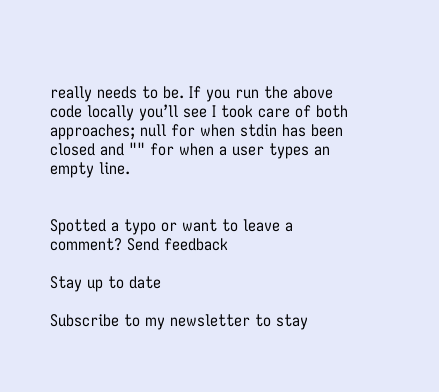really needs to be. If you run the above code locally you’ll see I took care of both approaches; null for when stdin has been closed and "" for when a user types an empty line.


Spotted a typo or want to leave a comment? Send feedback

Stay up to date

Subscribe to my newsletter to stay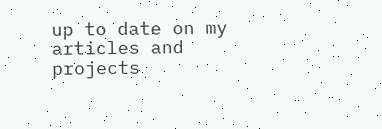up to date on my articles and projects